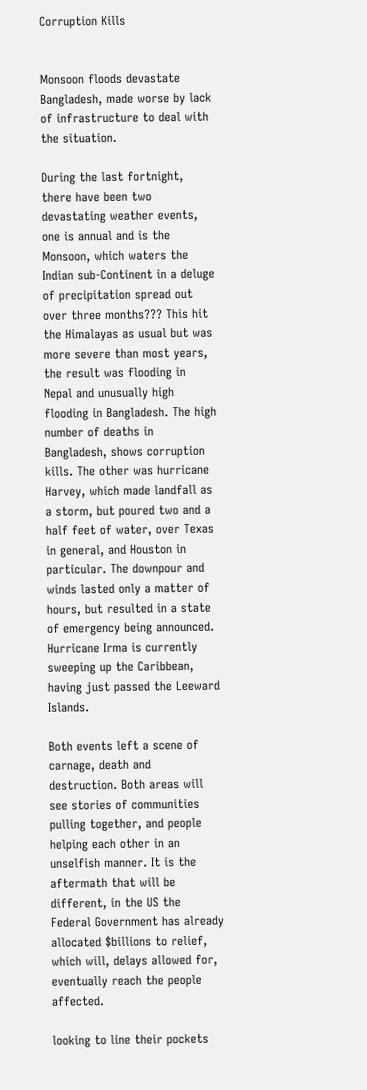Corruption Kills


Monsoon floods devastate Bangladesh, made worse by lack of infrastructure to deal with the situation.

During the last fortnight, there have been two devastating weather events, one is annual and is the Monsoon, which waters the Indian sub-Continent in a deluge of precipitation spread out over three months??? This hit the Himalayas as usual but was more severe than most years, the result was flooding in Nepal and unusually high flooding in Bangladesh. The high number of deaths in Bangladesh, shows corruption kills. The other was hurricane Harvey, which made landfall as a storm, but poured two and a half feet of water, over Texas in general, and Houston in particular. The downpour and winds lasted only a matter of hours, but resulted in a state of emergency being announced. Hurricane Irma is currently sweeping up the Caribbean, having just passed the Leeward Islands.

Both events left a scene of carnage, death and destruction. Both areas will see stories of communities pulling together, and people helping each other in an unselfish manner. It is the aftermath that will be different, in the US the Federal Government has already allocated $billions to relief, which will, delays allowed for, eventually reach the people affected.

looking to line their pockets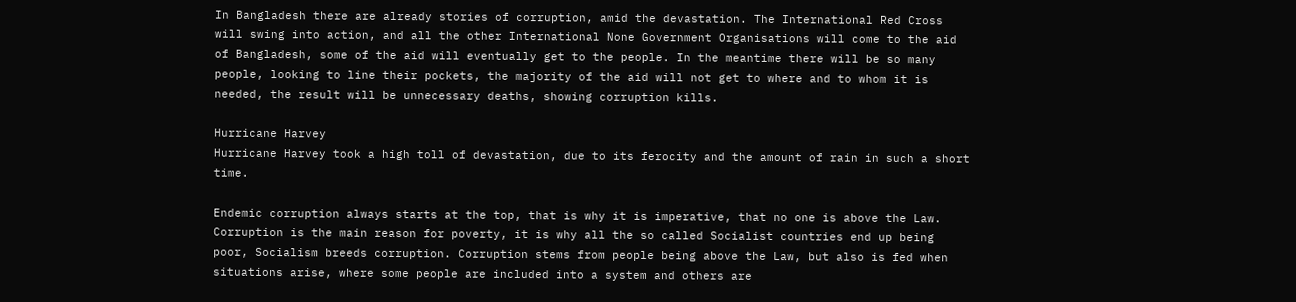In Bangladesh there are already stories of corruption, amid the devastation. The International Red Cross will swing into action, and all the other International None Government Organisations will come to the aid of Bangladesh, some of the aid will eventually get to the people. In the meantime there will be so many people, looking to line their pockets, the majority of the aid will not get to where and to whom it is needed, the result will be unnecessary deaths, showing corruption kills.

Hurricane Harvey
Hurricane Harvey took a high toll of devastation, due to its ferocity and the amount of rain in such a short time.

Endemic corruption always starts at the top, that is why it is imperative, that no one is above the Law. Corruption is the main reason for poverty, it is why all the so called Socialist countries end up being poor, Socialism breeds corruption. Corruption stems from people being above the Law, but also is fed when situations arise, where some people are included into a system and others are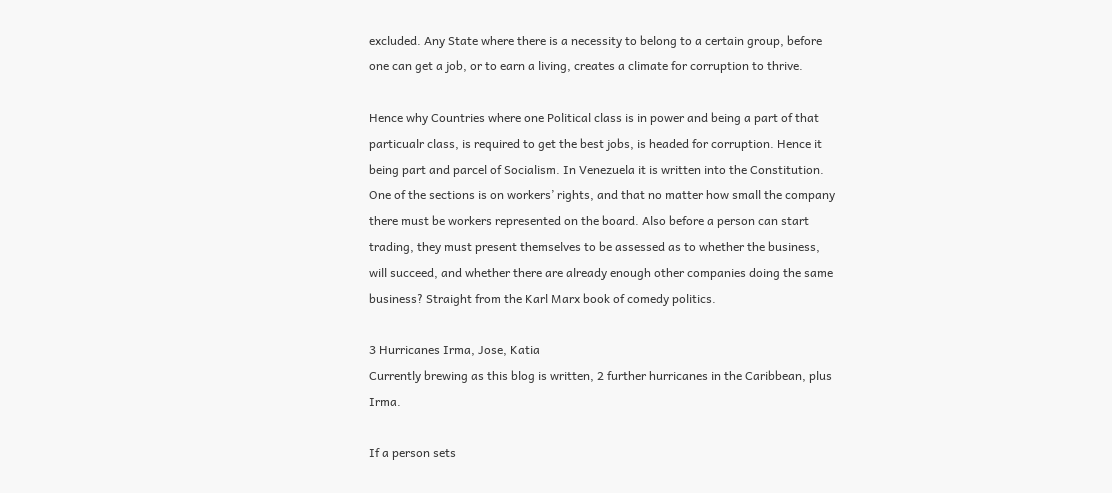excluded. Any State where there is a necessity to belong to a certain group, before one can get a job, or to earn a living, creates a climate for corruption to thrive.

Hence why Countries where one Political class is in power and being a part of that particualr class, is required to get the best jobs, is headed for corruption. Hence it being part and parcel of Socialism. In Venezuela it is written into the Constitution. One of the sections is on workers’ rights, and that no matter how small the company there must be workers represented on the board. Also before a person can start trading, they must present themselves to be assessed as to whether the business, will succeed, and whether there are already enough other companies doing the same business? Straight from the Karl Marx book of comedy politics.

3 Hurricanes Irma, Jose, Katia
Currently brewing as this blog is written, 2 further hurricanes in the Caribbean, plus Irma.

If a person sets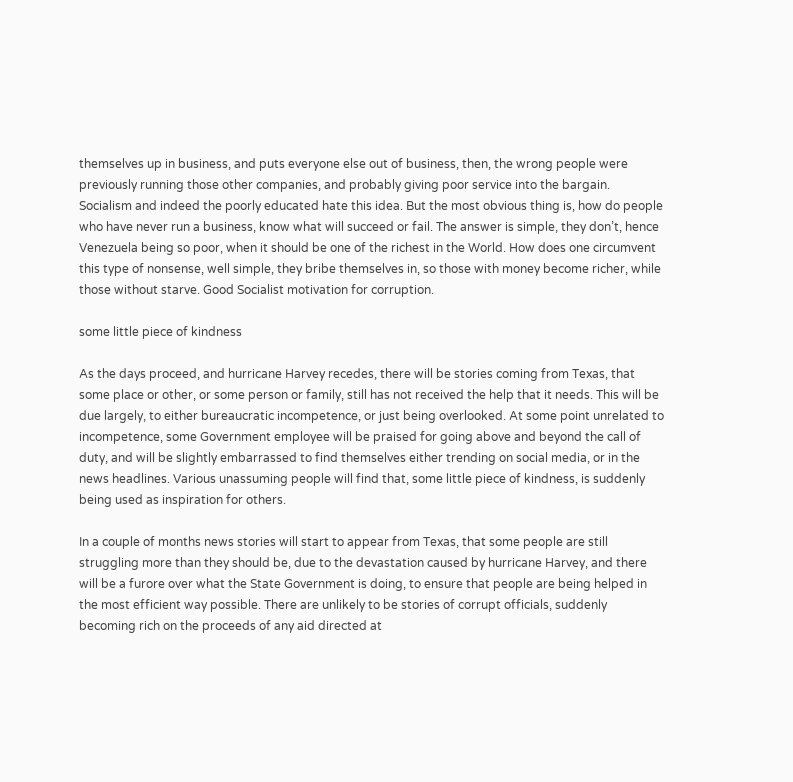themselves up in business, and puts everyone else out of business, then, the wrong people were previously running those other companies, and probably giving poor service into the bargain. Socialism and indeed the poorly educated hate this idea. But the most obvious thing is, how do people who have never run a business, know what will succeed or fail. The answer is simple, they don’t, hence Venezuela being so poor, when it should be one of the richest in the World. How does one circumvent this type of nonsense, well simple, they bribe themselves in, so those with money become richer, while those without starve. Good Socialist motivation for corruption.

some little piece of kindness

As the days proceed, and hurricane Harvey recedes, there will be stories coming from Texas, that some place or other, or some person or family, still has not received the help that it needs. This will be due largely, to either bureaucratic incompetence, or just being overlooked. At some point unrelated to incompetence, some Government employee will be praised for going above and beyond the call of duty, and will be slightly embarrassed to find themselves either trending on social media, or in the news headlines. Various unassuming people will find that, some little piece of kindness, is suddenly being used as inspiration for others.

In a couple of months news stories will start to appear from Texas, that some people are still struggling more than they should be, due to the devastation caused by hurricane Harvey, and there will be a furore over what the State Government is doing, to ensure that people are being helped in the most efficient way possible. There are unlikely to be stories of corrupt officials, suddenly becoming rich on the proceeds of any aid directed at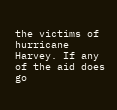the victims of hurricane Harvey. If any of the aid does go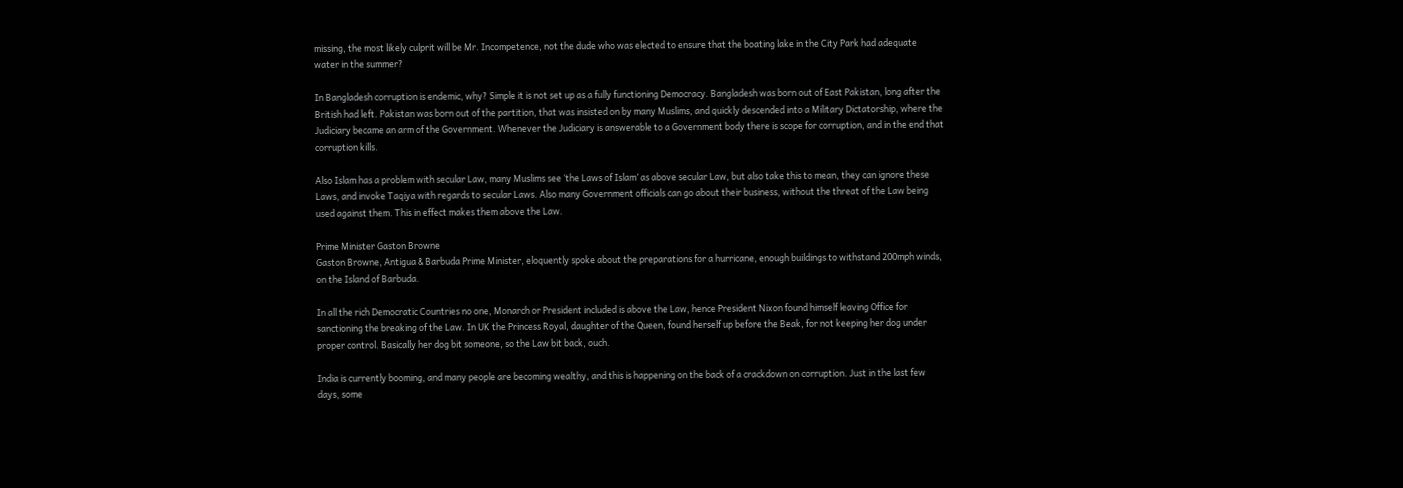missing, the most likely culprit will be Mr. Incompetence, not the dude who was elected to ensure that the boating lake in the City Park had adequate water in the summer?

In Bangladesh corruption is endemic, why? Simple it is not set up as a fully functioning Democracy. Bangladesh was born out of East Pakistan, long after the British had left. Pakistan was born out of the partition, that was insisted on by many Muslims, and quickly descended into a Military Dictatorship, where the Judiciary became an arm of the Government. Whenever the Judiciary is answerable to a Government body there is scope for corruption, and in the end that corruption kills.

Also Islam has a problem with secular Law, many Muslims see ‘the Laws of Islam’ as above secular Law, but also take this to mean, they can ignore these Laws, and invoke Taqiya with regards to secular Laws. Also many Government officials can go about their business, without the threat of the Law being used against them. This in effect makes them above the Law.

Prime Minister Gaston Browne
Gaston Browne, Antigua & Barbuda Prime Minister, eloquently spoke about the preparations for a hurricane, enough buildings to withstand 200mph winds, on the Island of Barbuda.

In all the rich Democratic Countries no one, Monarch or President included is above the Law, hence President Nixon found himself leaving Office for sanctioning the breaking of the Law. In UK the Princess Royal, daughter of the Queen, found herself up before the Beak, for not keeping her dog under proper control. Basically her dog bit someone, so the Law bit back, ouch.

India is currently booming, and many people are becoming wealthy, and this is happening on the back of a crackdown on corruption. Just in the last few days, some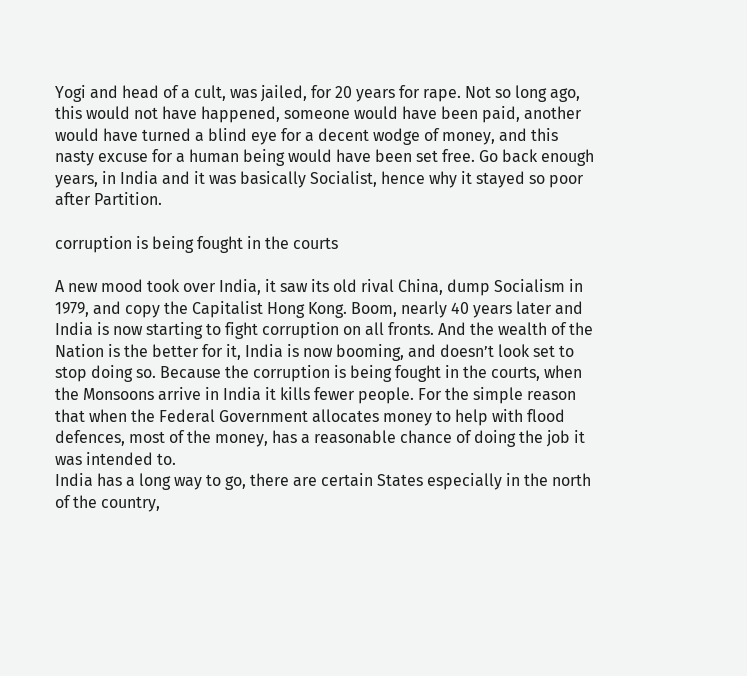Yogi and head of a cult, was jailed, for 20 years for rape. Not so long ago, this would not have happened, someone would have been paid, another would have turned a blind eye for a decent wodge of money, and this nasty excuse for a human being would have been set free. Go back enough years, in India and it was basically Socialist, hence why it stayed so poor after Partition.

corruption is being fought in the courts

A new mood took over India, it saw its old rival China, dump Socialism in 1979, and copy the Capitalist Hong Kong. Boom, nearly 40 years later and India is now starting to fight corruption on all fronts. And the wealth of the Nation is the better for it, India is now booming, and doesn’t look set to stop doing so. Because the corruption is being fought in the courts, when the Monsoons arrive in India it kills fewer people. For the simple reason that when the Federal Government allocates money to help with flood defences, most of the money, has a reasonable chance of doing the job it was intended to.
India has a long way to go, there are certain States especially in the north of the country,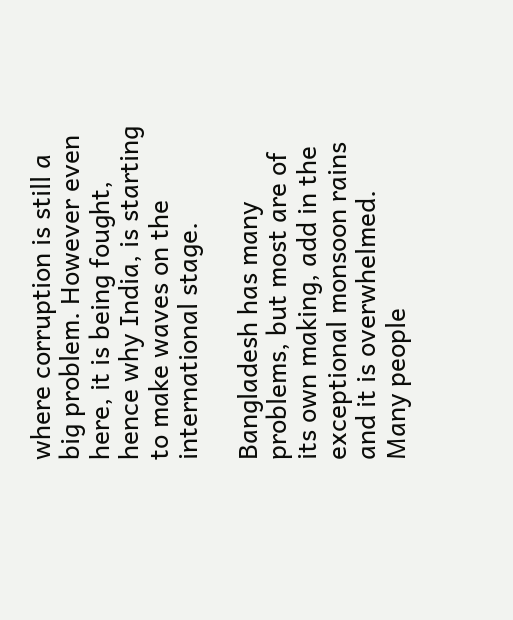where corruption is still a big problem. However even here, it is being fought, hence why India, is starting to make waves on the international stage.

Bangladesh has many problems, but most are of its own making, add in the exceptional monsoon rains and it is overwhelmed. Many people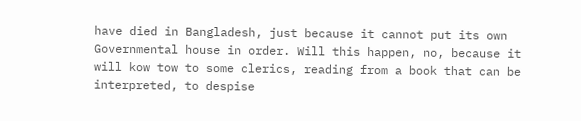have died in Bangladesh, just because it cannot put its own Governmental house in order. Will this happen, no, because it will kow tow to some clerics, reading from a book that can be interpreted, to despise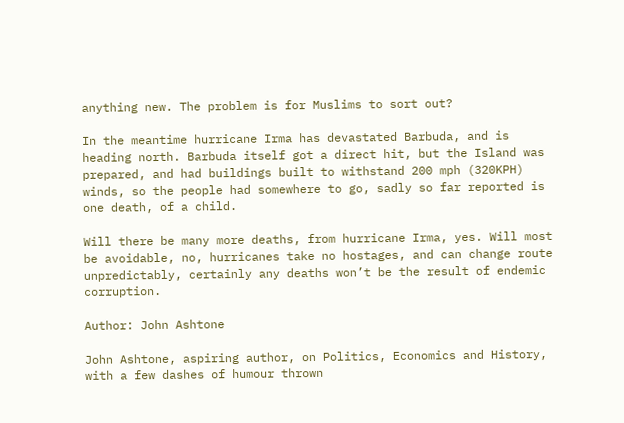anything new. The problem is for Muslims to sort out?

In the meantime hurricane Irma has devastated Barbuda, and is heading north. Barbuda itself got a direct hit, but the Island was prepared, and had buildings built to withstand 200 mph (320KPH) winds, so the people had somewhere to go, sadly so far reported is one death, of a child.

Will there be many more deaths, from hurricane Irma, yes. Will most be avoidable, no, hurricanes take no hostages, and can change route unpredictably, certainly any deaths won’t be the result of endemic corruption.

Author: John Ashtone

John Ashtone, aspiring author, on Politics, Economics and History, with a few dashes of humour thrown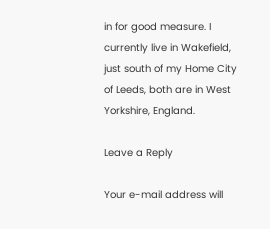in for good measure. I currently live in Wakefield, just south of my Home City of Leeds, both are in West Yorkshire, England.

Leave a Reply

Your e-mail address will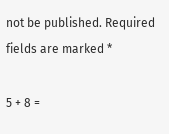not be published. Required fields are marked *

5 + 8 =